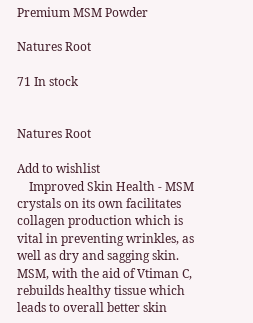Premium MSM Powder

Natures Root

71 In stock


Natures Root

Add to wishlist
    Improved Skin Health - MSM crystals on its own facilitates collagen production which is vital in preventing wrinkles, as well as dry and sagging skin. MSM, with the aid of Vtiman C, rebuilds healthy tissue which leads to overall better skin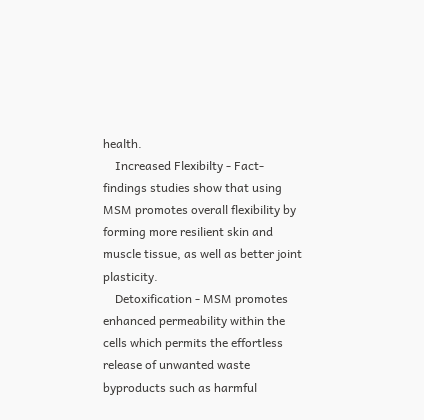health.
    Increased Flexibilty - Fact-findings studies show that using MSM promotes overall flexibility by forming more resilient skin and muscle tissue, as well as better joint plasticity.
    Detoxification - MSM promotes enhanced permeability within the cells which permits the effortless release of unwanted waste byproducts such as harmful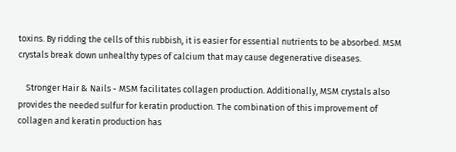toxins. By ridding the cells of this rubbish, it is easier for essential nutrients to be absorbed. MSM crystals break down unhealthy types of calcium that may cause degenerative diseases.

    Stronger Hair & Nails - MSM facilitates collagen production. Additionally, MSM crystals also provides the needed sulfur for keratin production. The combination of this improvement of collagen and keratin production has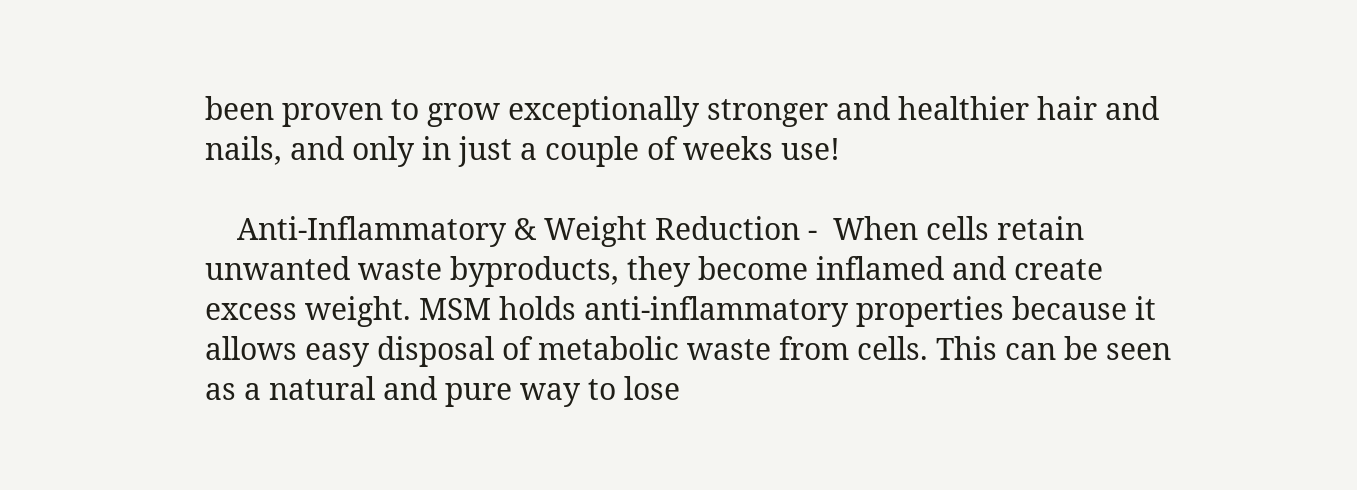been proven to grow exceptionally stronger and healthier hair and nails, and only in just a couple of weeks use!

    Anti-Inflammatory & Weight Reduction -  When cells retain unwanted waste byproducts, they become inflamed and create excess weight. MSM holds anti-inflammatory properties because it allows easy disposal of metabolic waste from cells. This can be seen as a natural and pure way to lose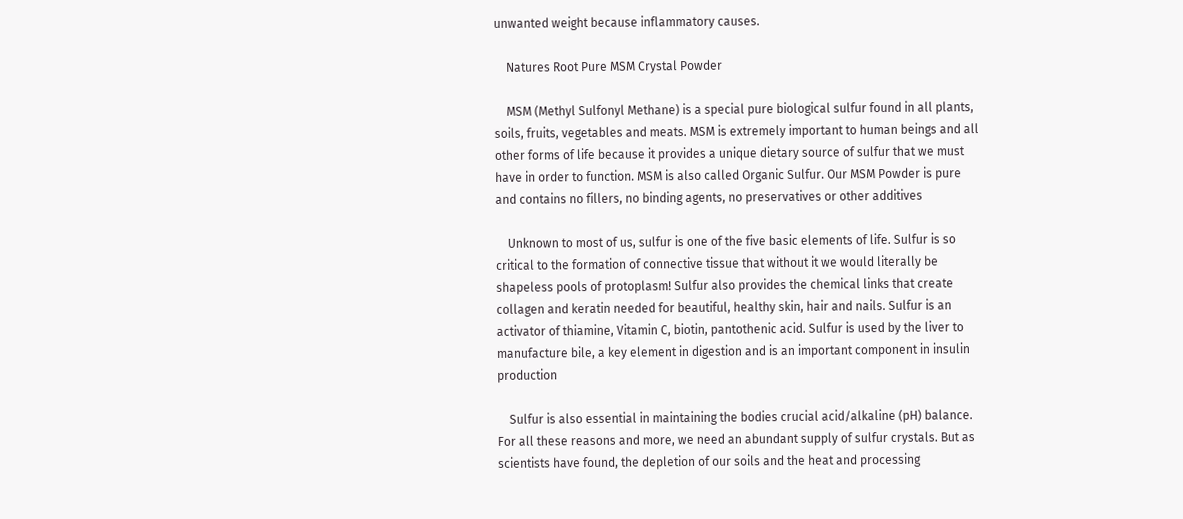unwanted weight because inflammatory causes.

    Natures Root Pure MSM Crystal Powder

    MSM (Methyl Sulfonyl Methane) is a special pure biological sulfur found in all plants, soils, fruits, vegetables and meats. MSM is extremely important to human beings and all other forms of life because it provides a unique dietary source of sulfur that we must have in order to function. MSM is also called Organic Sulfur. Our MSM Powder is pure and contains no fillers, no binding agents, no preservatives or other additives

    Unknown to most of us, sulfur is one of the five basic elements of life. Sulfur is so critical to the formation of connective tissue that without it we would literally be shapeless pools of protoplasm! Sulfur also provides the chemical links that create collagen and keratin needed for beautiful, healthy skin, hair and nails. Sulfur is an activator of thiamine, Vitamin C, biotin, pantothenic acid. Sulfur is used by the liver to manufacture bile, a key element in digestion and is an important component in insulin production

    Sulfur is also essential in maintaining the bodies crucial acid/alkaline (pH) balance. For all these reasons and more, we need an abundant supply of sulfur crystals. But as scientists have found, the depletion of our soils and the heat and processing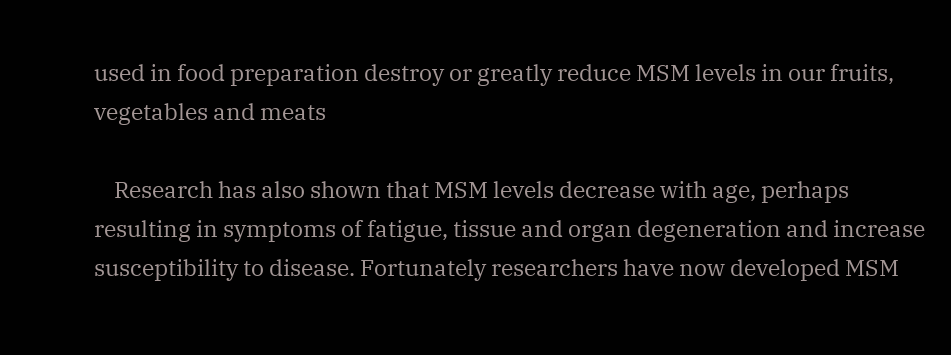used in food preparation destroy or greatly reduce MSM levels in our fruits, vegetables and meats

    Research has also shown that MSM levels decrease with age, perhaps resulting in symptoms of fatigue, tissue and organ degeneration and increase susceptibility to disease. Fortunately researchers have now developed MSM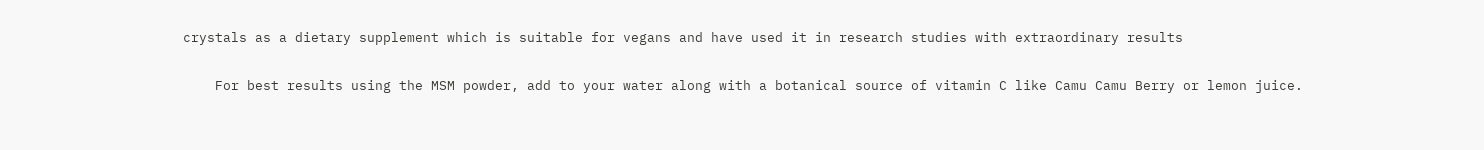crystals as a dietary supplement which is suitable for vegans and have used it in research studies with extraordinary results


    For best results using the MSM powder, add to your water along with a botanical source of vitamin C like Camu Camu Berry or lemon juice.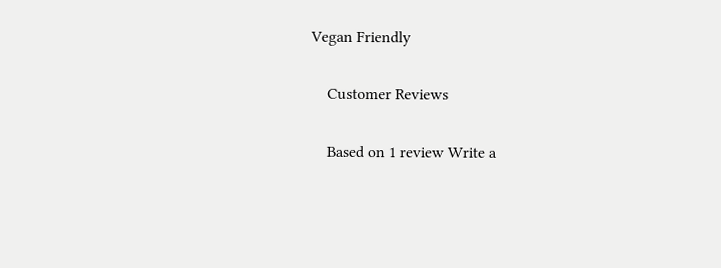Vegan Friendly

    Customer Reviews

    Based on 1 review Write a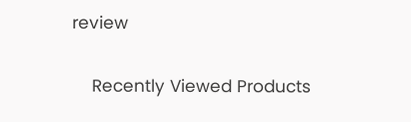review

    Recently Viewed Products